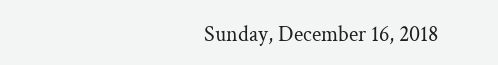Sunday, December 16, 2018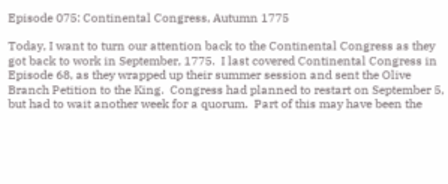Episode 075: Continental Congress, Autumn 1775

Today, I want to turn our attention back to the Continental Congress as they got back to work in September, 1775.  I last covered Continental Congress in Episode 68, as they wrapped up their summer session and sent the Olive Branch Petition to the King.  Congress had planned to restart on September 5, but had to wait another week for a quorum.  Part of this may have been the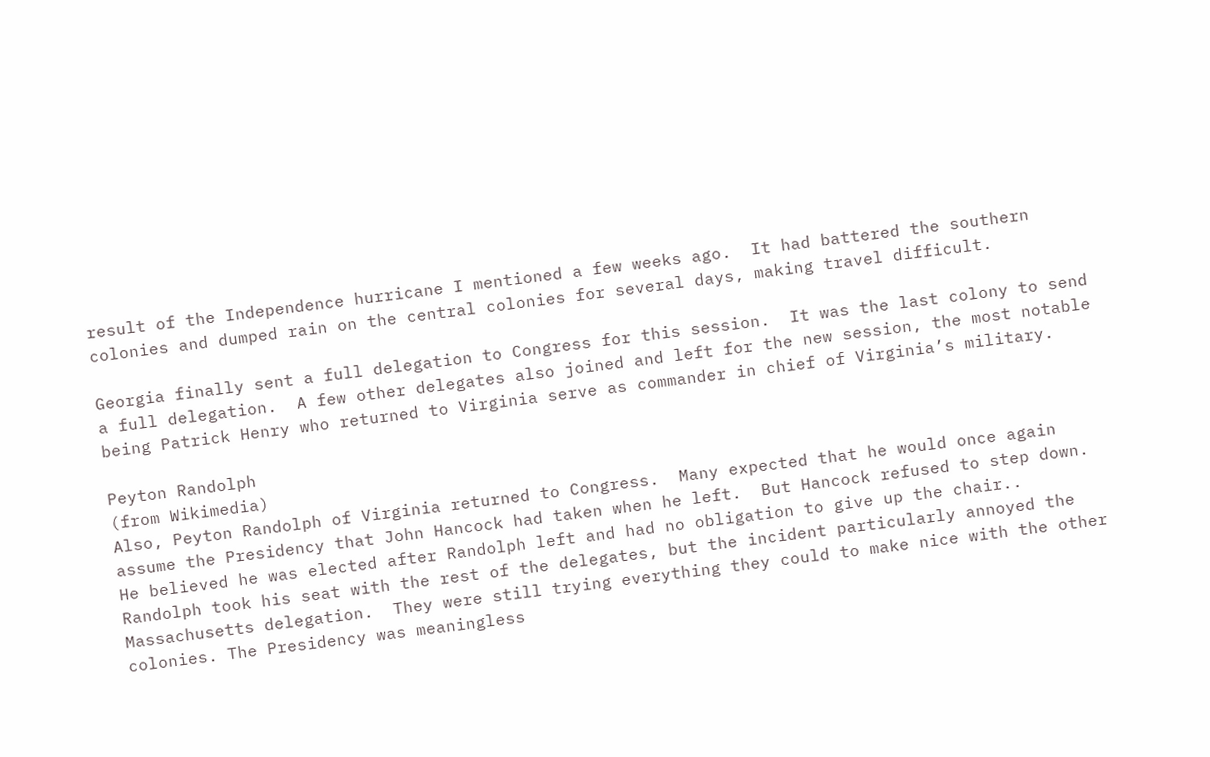result of the Independence hurricane I mentioned a few weeks ago.  It had battered the southern colonies and dumped rain on the central colonies for several days, making travel difficult.

Georgia finally sent a full delegation to Congress for this session.  It was the last colony to send a full delegation.  A few other delegates also joined and left for the new session, the most notable being Patrick Henry who returned to Virginia serve as commander in chief of Virginia’s military.

Peyton Randolph
(from Wikimedia)
Also, Peyton Randolph of Virginia returned to Congress.  Many expected that he would once again assume the Presidency that John Hancock had taken when he left.  But Hancock refused to step down.  He believed he was elected after Randolph left and had no obligation to give up the chair..  Randolph took his seat with the rest of the delegates, but the incident particularly annoyed the Massachusetts delegation.  They were still trying everything they could to make nice with the other colonies. The Presidency was meaningless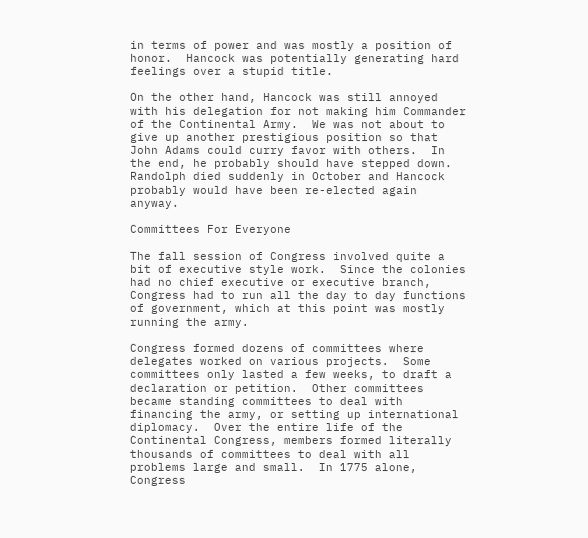in terms of power and was mostly a position of honor.  Hancock was potentially generating hard feelings over a stupid title.

On the other hand, Hancock was still annoyed with his delegation for not making him Commander of the Continental Army.  We was not about to give up another prestigious position so that John Adams could curry favor with others.  In the end, he probably should have stepped down.  Randolph died suddenly in October and Hancock probably would have been re-elected again anyway.

Committees For Everyone

The fall session of Congress involved quite a bit of executive style work.  Since the colonies had no chief executive or executive branch, Congress had to run all the day to day functions of government, which at this point was mostly running the army.

Congress formed dozens of committees where delegates worked on various projects.  Some committees only lasted a few weeks, to draft a declaration or petition.  Other committees became standing committees to deal with financing the army, or setting up international diplomacy.  Over the entire life of the Continental Congress, members formed literally thousands of committees to deal with all problems large and small.  In 1775 alone, Congress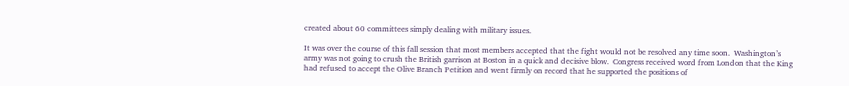created about 60 committees simply dealing with military issues.

It was over the course of this fall session that most members accepted that the fight would not be resolved any time soon.  Washington’s army was not going to crush the British garrison at Boston in a quick and decisive blow.  Congress received word from London that the King had refused to accept the Olive Branch Petition and went firmly on record that he supported the positions of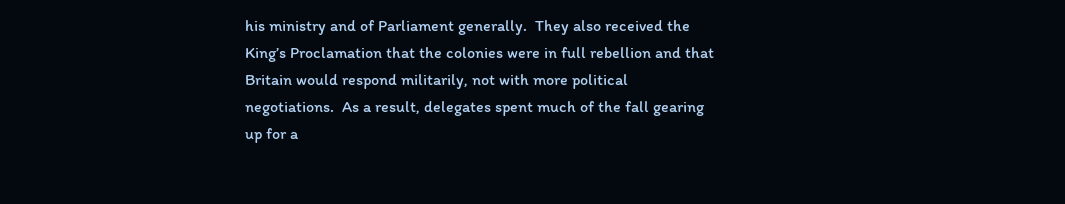his ministry and of Parliament generally.  They also received the King’s Proclamation that the colonies were in full rebellion and that Britain would respond militarily, not with more political negotiations.  As a result, delegates spent much of the fall gearing up for a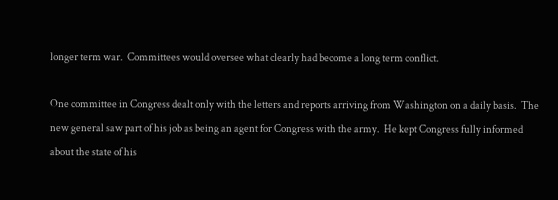longer term war.  Committees would oversee what clearly had become a long term conflict.

One committee in Congress dealt only with the letters and reports arriving from Washington on a daily basis.  The new general saw part of his job as being an agent for Congress with the army.  He kept Congress fully informed about the state of his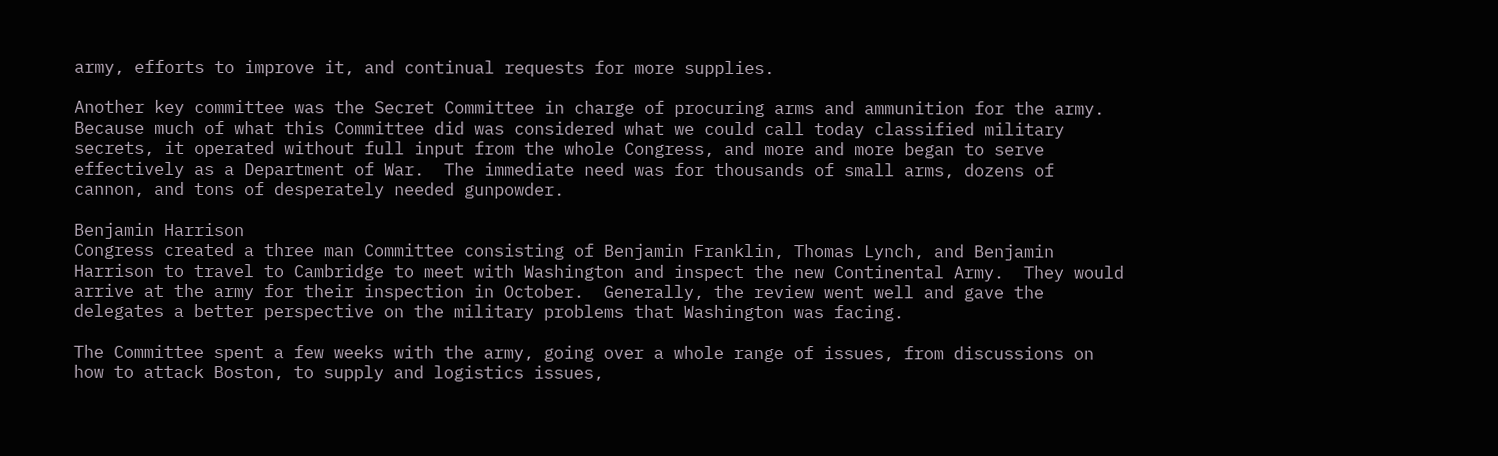army, efforts to improve it, and continual requests for more supplies.

Another key committee was the Secret Committee in charge of procuring arms and ammunition for the army.  Because much of what this Committee did was considered what we could call today classified military secrets, it operated without full input from the whole Congress, and more and more began to serve effectively as a Department of War.  The immediate need was for thousands of small arms, dozens of cannon, and tons of desperately needed gunpowder.

Benjamin Harrison
Congress created a three man Committee consisting of Benjamin Franklin, Thomas Lynch, and Benjamin Harrison to travel to Cambridge to meet with Washington and inspect the new Continental Army.  They would arrive at the army for their inspection in October.  Generally, the review went well and gave the delegates a better perspective on the military problems that Washington was facing.

The Committee spent a few weeks with the army, going over a whole range of issues, from discussions on how to attack Boston, to supply and logistics issues,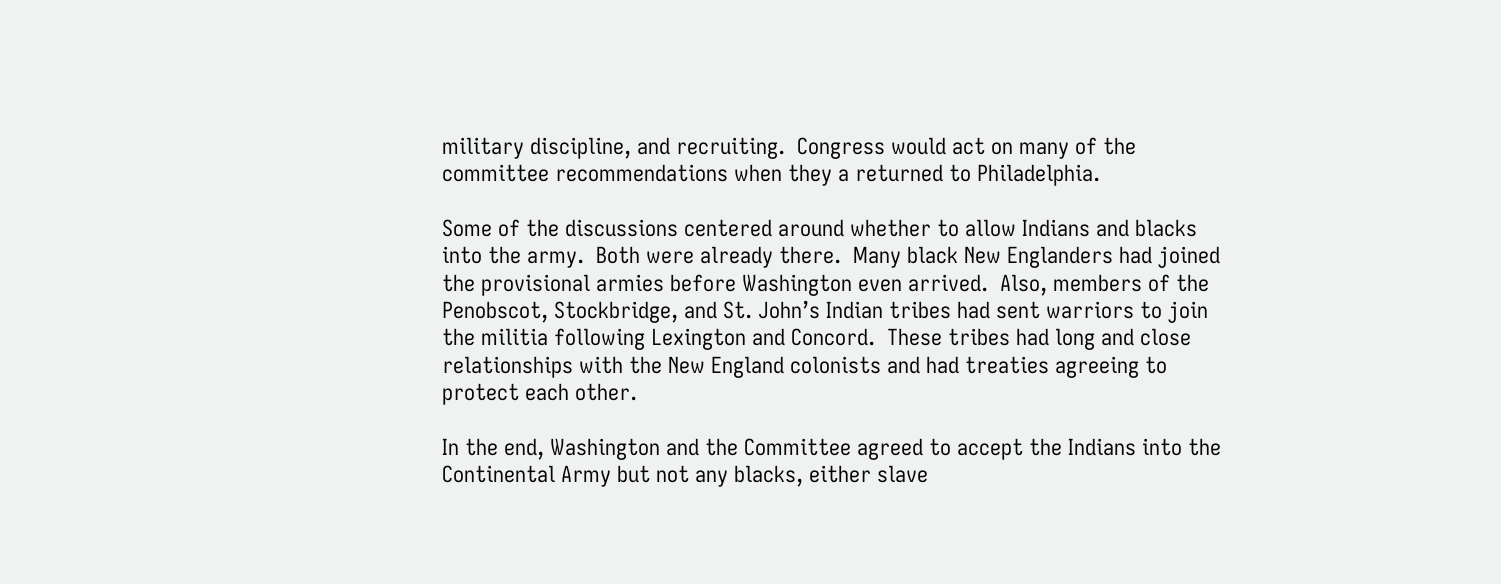military discipline, and recruiting.  Congress would act on many of the committee recommendations when they a returned to Philadelphia.

Some of the discussions centered around whether to allow Indians and blacks into the army.  Both were already there.  Many black New Englanders had joined the provisional armies before Washington even arrived.  Also, members of the Penobscot, Stockbridge, and St. John’s Indian tribes had sent warriors to join the militia following Lexington and Concord.  These tribes had long and close relationships with the New England colonists and had treaties agreeing to protect each other.

In the end, Washington and the Committee agreed to accept the Indians into the Continental Army but not any blacks, either slave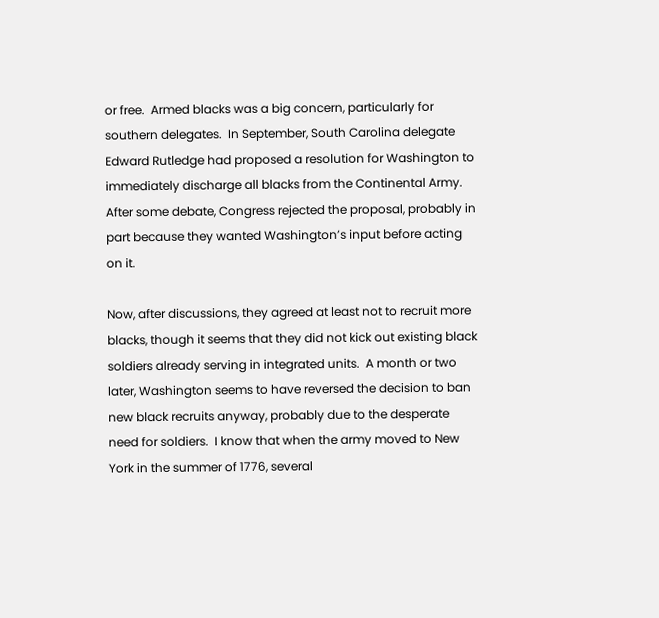or free.  Armed blacks was a big concern, particularly for southern delegates.  In September, South Carolina delegate Edward Rutledge had proposed a resolution for Washington to immediately discharge all blacks from the Continental Army.  After some debate, Congress rejected the proposal, probably in part because they wanted Washington’s input before acting on it.

Now, after discussions, they agreed at least not to recruit more blacks, though it seems that they did not kick out existing black soldiers already serving in integrated units.  A month or two later, Washington seems to have reversed the decision to ban new black recruits anyway, probably due to the desperate need for soldiers.  I know that when the army moved to New York in the summer of 1776, several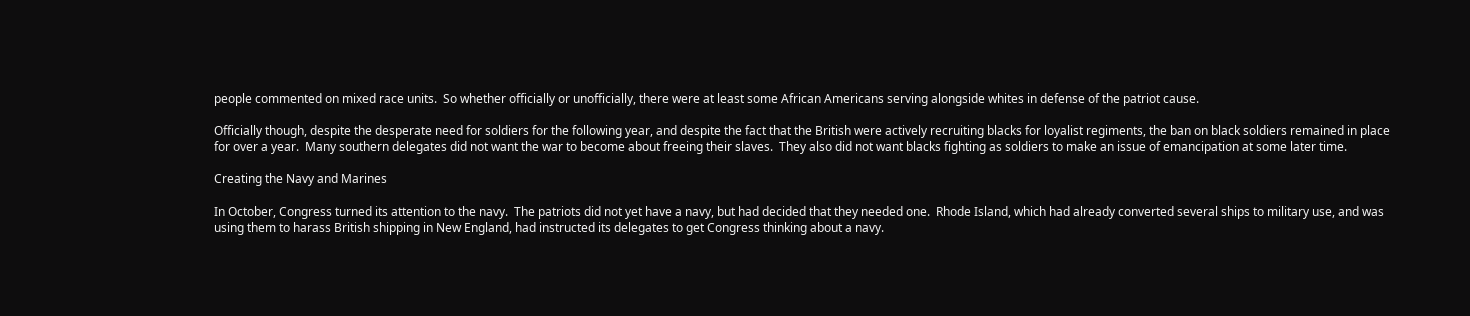people commented on mixed race units.  So whether officially or unofficially, there were at least some African Americans serving alongside whites in defense of the patriot cause.

Officially though, despite the desperate need for soldiers for the following year, and despite the fact that the British were actively recruiting blacks for loyalist regiments, the ban on black soldiers remained in place for over a year.  Many southern delegates did not want the war to become about freeing their slaves.  They also did not want blacks fighting as soldiers to make an issue of emancipation at some later time.

Creating the Navy and Marines

In October, Congress turned its attention to the navy.  The patriots did not yet have a navy, but had decided that they needed one.  Rhode Island, which had already converted several ships to military use, and was using them to harass British shipping in New England, had instructed its delegates to get Congress thinking about a navy.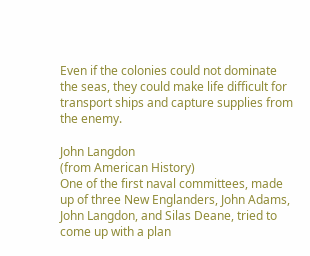Even if the colonies could not dominate the seas, they could make life difficult for transport ships and capture supplies from the enemy.

John Langdon
(from American History)
One of the first naval committees, made up of three New Englanders, John Adams, John Langdon, and Silas Deane, tried to come up with a plan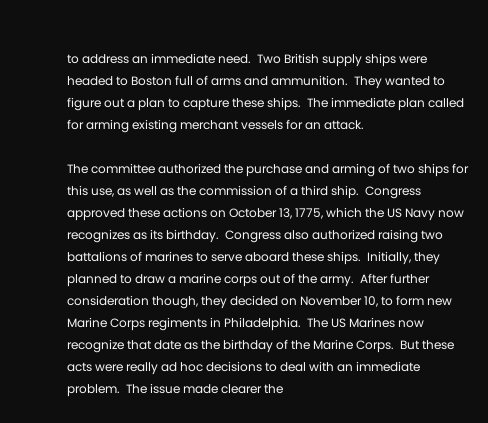to address an immediate need.  Two British supply ships were headed to Boston full of arms and ammunition.  They wanted to figure out a plan to capture these ships.  The immediate plan called for arming existing merchant vessels for an attack.

The committee authorized the purchase and arming of two ships for this use, as well as the commission of a third ship.  Congress approved these actions on October 13, 1775, which the US Navy now recognizes as its birthday.  Congress also authorized raising two battalions of marines to serve aboard these ships.  Initially, they planned to draw a marine corps out of the army.  After further consideration though, they decided on November 10, to form new Marine Corps regiments in Philadelphia.  The US Marines now recognize that date as the birthday of the Marine Corps.  But these acts were really ad hoc decisions to deal with an immediate problem.  The issue made clearer the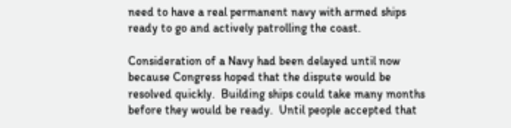need to have a real permanent navy with armed ships ready to go and actively patrolling the coast.

Consideration of a Navy had been delayed until now because Congress hoped that the dispute would be resolved quickly.  Building ships could take many months before they would be ready.  Until people accepted that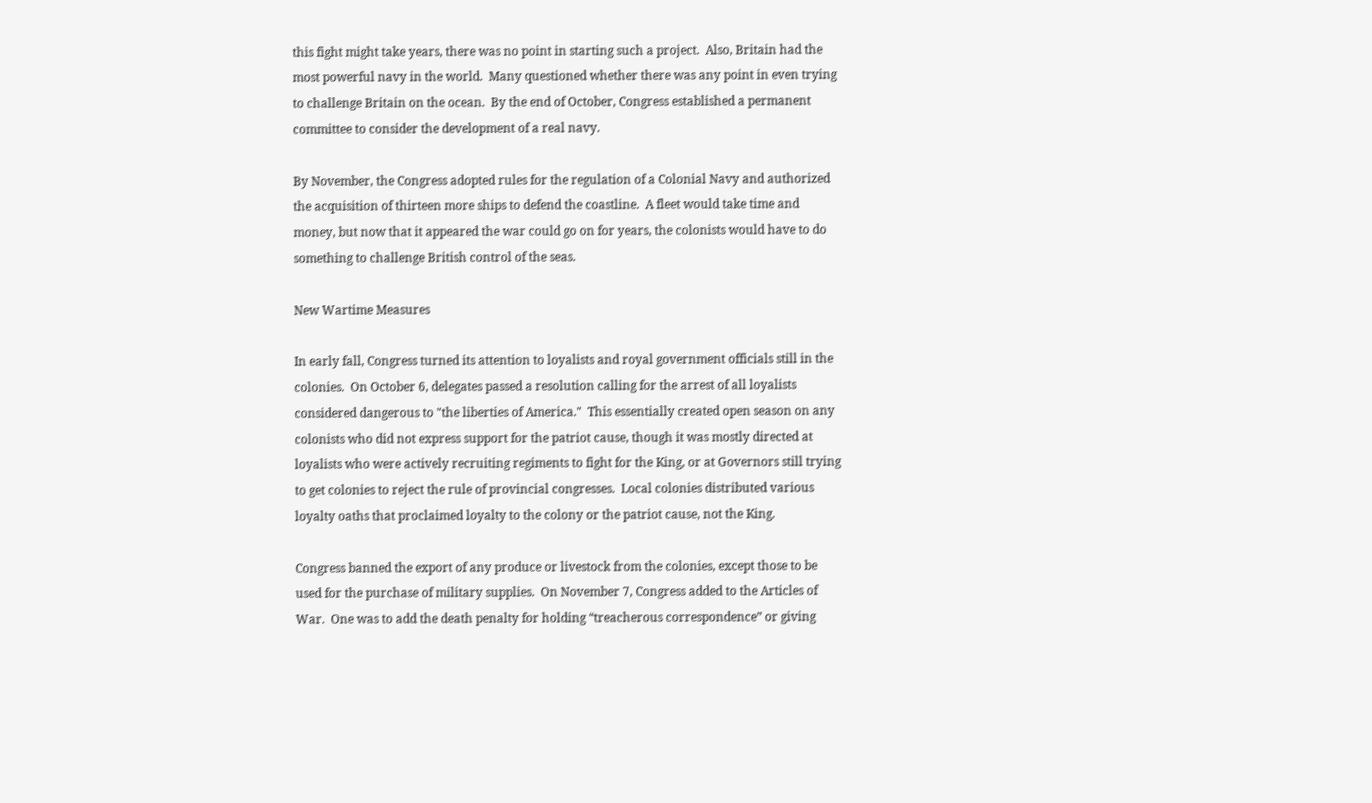this fight might take years, there was no point in starting such a project.  Also, Britain had the most powerful navy in the world.  Many questioned whether there was any point in even trying to challenge Britain on the ocean.  By the end of October, Congress established a permanent committee to consider the development of a real navy.

By November, the Congress adopted rules for the regulation of a Colonial Navy and authorized the acquisition of thirteen more ships to defend the coastline.  A fleet would take time and money, but now that it appeared the war could go on for years, the colonists would have to do something to challenge British control of the seas.

New Wartime Measures

In early fall, Congress turned its attention to loyalists and royal government officials still in the colonies.  On October 6, delegates passed a resolution calling for the arrest of all loyalists considered dangerous to "the liberties of America."  This essentially created open season on any colonists who did not express support for the patriot cause, though it was mostly directed at loyalists who were actively recruiting regiments to fight for the King, or at Governors still trying to get colonies to reject the rule of provincial congresses.  Local colonies distributed various loyalty oaths that proclaimed loyalty to the colony or the patriot cause, not the King.

Congress banned the export of any produce or livestock from the colonies, except those to be used for the purchase of military supplies.  On November 7, Congress added to the Articles of War.  One was to add the death penalty for holding “treacherous correspondence” or giving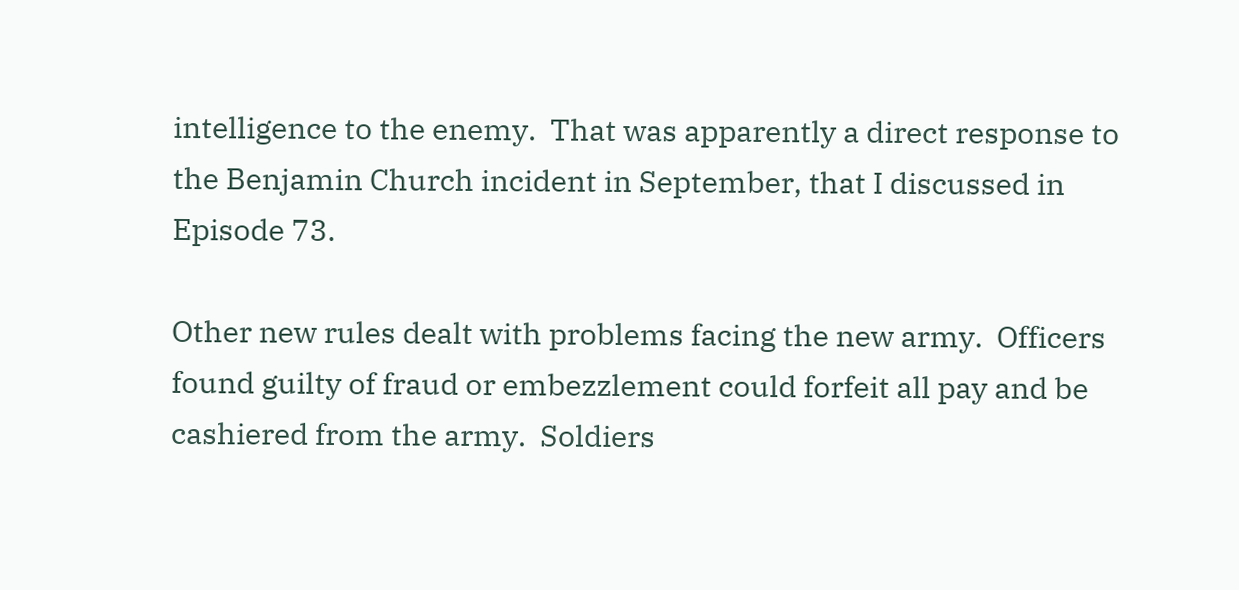intelligence to the enemy.  That was apparently a direct response to the Benjamin Church incident in September, that I discussed in Episode 73.

Other new rules dealt with problems facing the new army.  Officers found guilty of fraud or embezzlement could forfeit all pay and be cashiered from the army.  Soldiers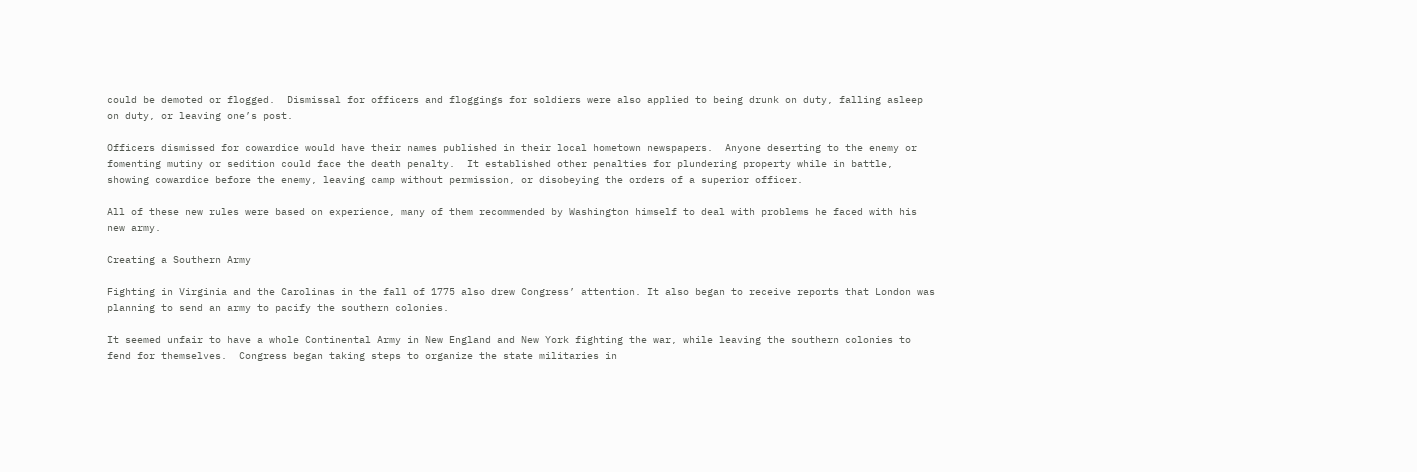could be demoted or flogged.  Dismissal for officers and floggings for soldiers were also applied to being drunk on duty, falling asleep on duty, or leaving one’s post.

Officers dismissed for cowardice would have their names published in their local hometown newspapers.  Anyone deserting to the enemy or fomenting mutiny or sedition could face the death penalty.  It established other penalties for plundering property while in battle, showing cowardice before the enemy, leaving camp without permission, or disobeying the orders of a superior officer.

All of these new rules were based on experience, many of them recommended by Washington himself to deal with problems he faced with his new army.

Creating a Southern Army

Fighting in Virginia and the Carolinas in the fall of 1775 also drew Congress’ attention. It also began to receive reports that London was planning to send an army to pacify the southern colonies.

It seemed unfair to have a whole Continental Army in New England and New York fighting the war, while leaving the southern colonies to fend for themselves.  Congress began taking steps to organize the state militaries in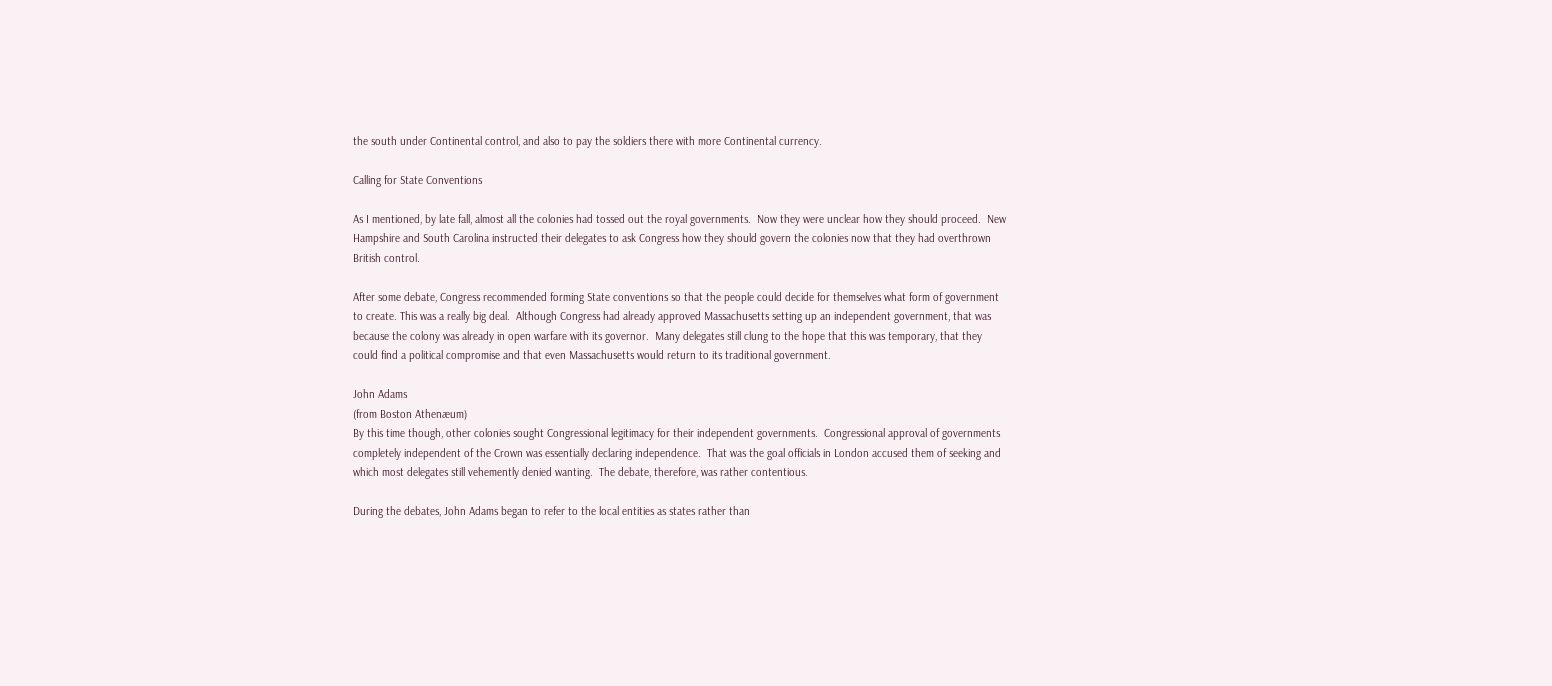the south under Continental control, and also to pay the soldiers there with more Continental currency.

Calling for State Conventions

As I mentioned, by late fall, almost all the colonies had tossed out the royal governments.  Now they were unclear how they should proceed.  New Hampshire and South Carolina instructed their delegates to ask Congress how they should govern the colonies now that they had overthrown British control.

After some debate, Congress recommended forming State conventions so that the people could decide for themselves what form of government to create. This was a really big deal.  Although Congress had already approved Massachusetts setting up an independent government, that was because the colony was already in open warfare with its governor.  Many delegates still clung to the hope that this was temporary, that they could find a political compromise and that even Massachusetts would return to its traditional government.

John Adams
(from Boston Athenæum)
By this time though, other colonies sought Congressional legitimacy for their independent governments.  Congressional approval of governments completely independent of the Crown was essentially declaring independence.  That was the goal officials in London accused them of seeking and which most delegates still vehemently denied wanting.  The debate, therefore, was rather contentious.

During the debates, John Adams began to refer to the local entities as states rather than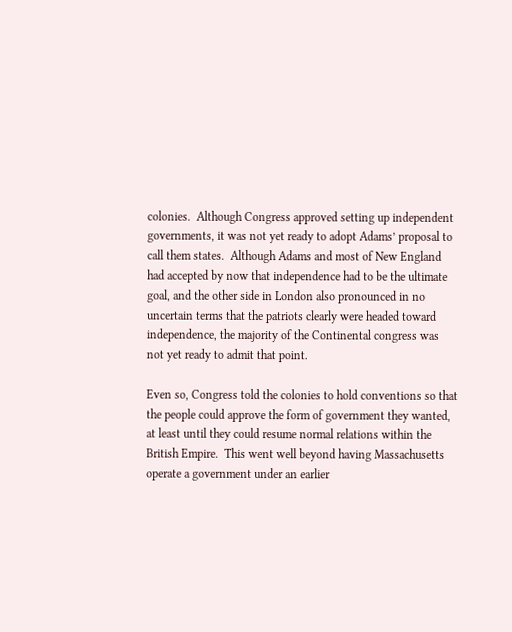colonies.  Although Congress approved setting up independent governments, it was not yet ready to adopt Adams’ proposal to call them states.  Although Adams and most of New England had accepted by now that independence had to be the ultimate goal, and the other side in London also pronounced in no uncertain terms that the patriots clearly were headed toward independence, the majority of the Continental congress was not yet ready to admit that point.

Even so, Congress told the colonies to hold conventions so that  the people could approve the form of government they wanted, at least until they could resume normal relations within the British Empire.  This went well beyond having Massachusetts operate a government under an earlier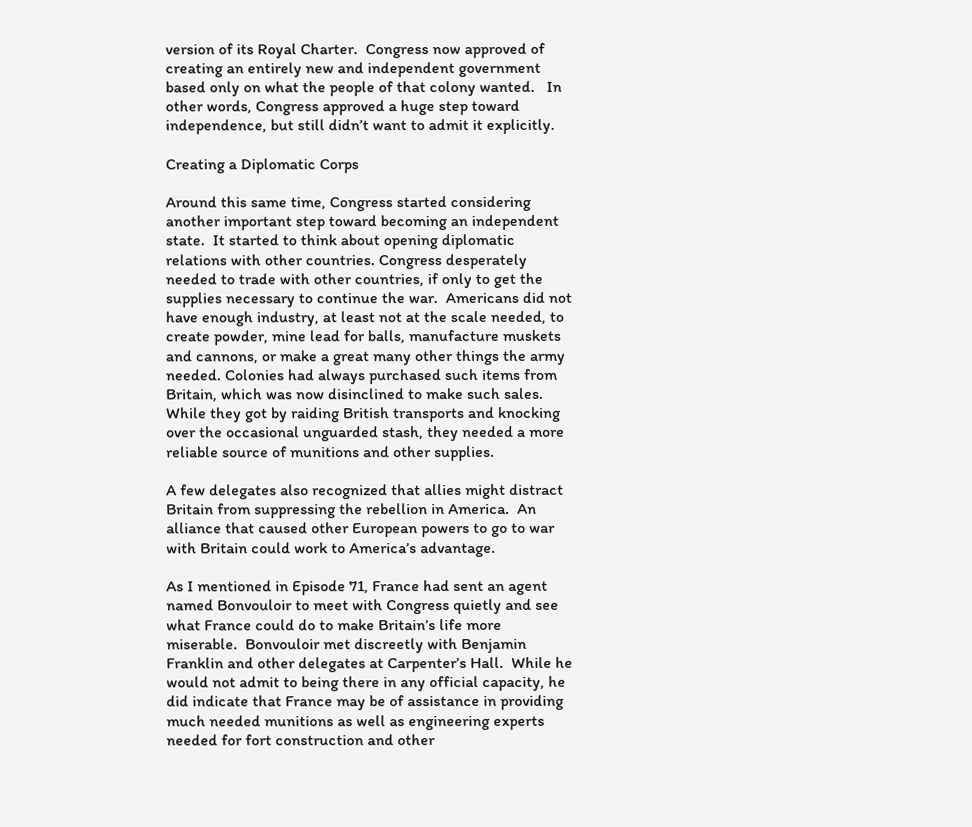version of its Royal Charter.  Congress now approved of creating an entirely new and independent government based only on what the people of that colony wanted.   In other words, Congress approved a huge step toward independence, but still didn’t want to admit it explicitly.

Creating a Diplomatic Corps

Around this same time, Congress started considering another important step toward becoming an independent state.  It started to think about opening diplomatic relations with other countries. Congress desperately needed to trade with other countries, if only to get the supplies necessary to continue the war.  Americans did not have enough industry, at least not at the scale needed, to create powder, mine lead for balls, manufacture muskets and cannons, or make a great many other things the army needed. Colonies had always purchased such items from Britain, which was now disinclined to make such sales.  While they got by raiding British transports and knocking over the occasional unguarded stash, they needed a more reliable source of munitions and other supplies.

A few delegates also recognized that allies might distract Britain from suppressing the rebellion in America.  An alliance that caused other European powers to go to war with Britain could work to America’s advantage.

As I mentioned in Episode 71, France had sent an agent named Bonvouloir to meet with Congress quietly and see what France could do to make Britain’s life more miserable.  Bonvouloir met discreetly with Benjamin Franklin and other delegates at Carpenter’s Hall.  While he would not admit to being there in any official capacity, he did indicate that France may be of assistance in providing much needed munitions as well as engineering experts needed for fort construction and other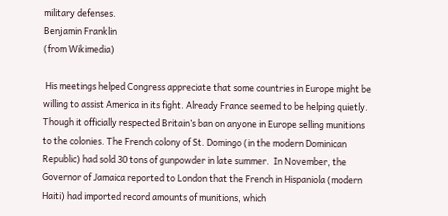military defenses.
Benjamin Franklin
(from Wikimedia)

 His meetings helped Congress appreciate that some countries in Europe might be willing to assist America in its fight. Already France seemed to be helping quietly.  Though it officially respected Britain’s ban on anyone in Europe selling munitions to the colonies. The French colony of St. Domingo (in the modern Dominican Republic) had sold 30 tons of gunpowder in late summer.  In November, the Governor of Jamaica reported to London that the French in Hispaniola (modern Haiti) had imported record amounts of munitions, which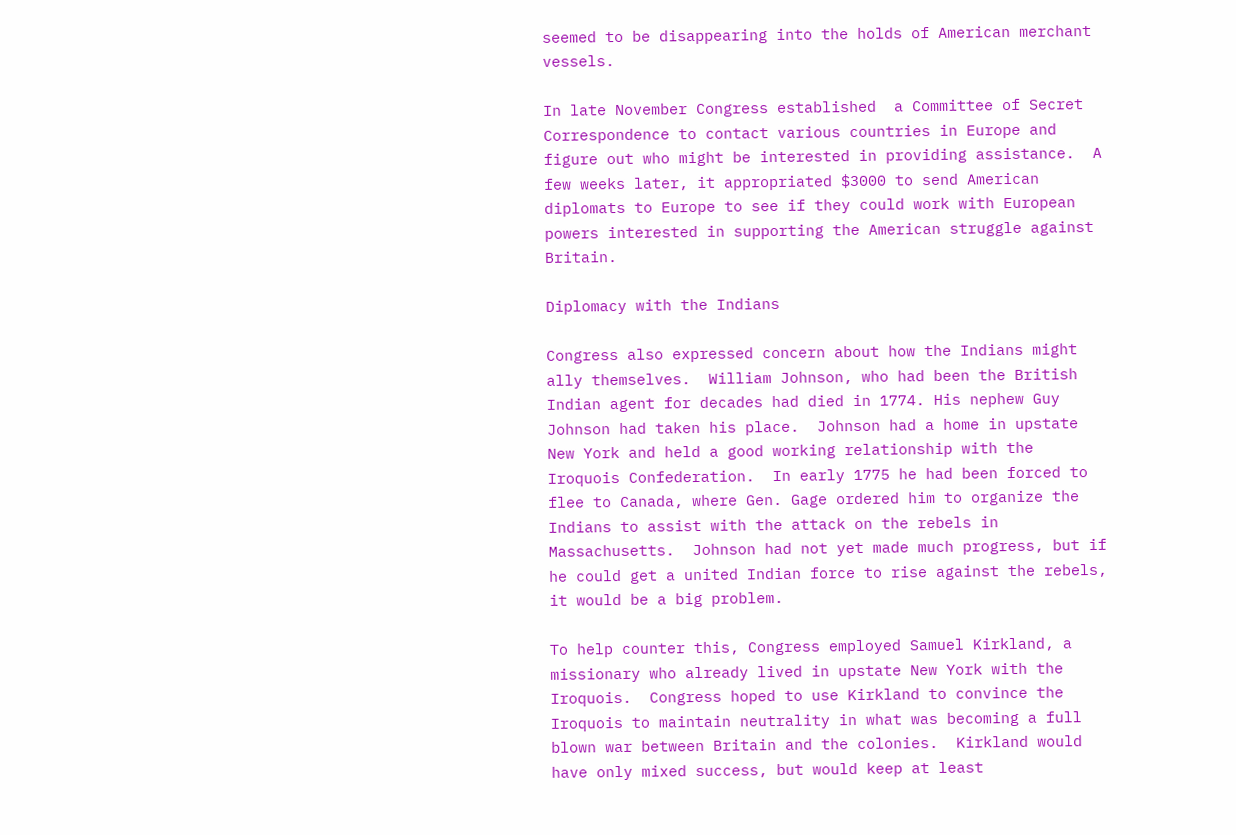seemed to be disappearing into the holds of American merchant vessels.

In late November Congress established  a Committee of Secret Correspondence to contact various countries in Europe and figure out who might be interested in providing assistance.  A few weeks later, it appropriated $3000 to send American diplomats to Europe to see if they could work with European powers interested in supporting the American struggle against Britain.

Diplomacy with the Indians

Congress also expressed concern about how the Indians might ally themselves.  William Johnson, who had been the British Indian agent for decades had died in 1774. His nephew Guy Johnson had taken his place.  Johnson had a home in upstate New York and held a good working relationship with the Iroquois Confederation.  In early 1775 he had been forced to flee to Canada, where Gen. Gage ordered him to organize the Indians to assist with the attack on the rebels in Massachusetts.  Johnson had not yet made much progress, but if he could get a united Indian force to rise against the rebels, it would be a big problem.

To help counter this, Congress employed Samuel Kirkland, a missionary who already lived in upstate New York with the Iroquois.  Congress hoped to use Kirkland to convince the Iroquois to maintain neutrality in what was becoming a full blown war between Britain and the colonies.  Kirkland would have only mixed success, but would keep at least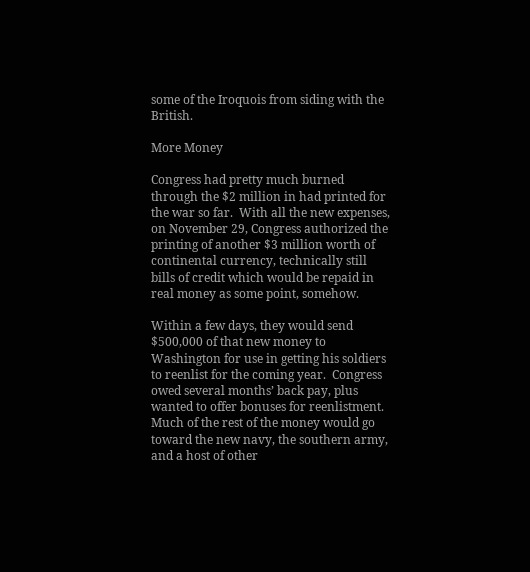some of the Iroquois from siding with the British.

More Money

Congress had pretty much burned through the $2 million in had printed for the war so far.  With all the new expenses, on November 29, Congress authorized the printing of another $3 million worth of continental currency, technically still bills of credit which would be repaid in real money as some point, somehow.

Within a few days, they would send $500,000 of that new money to Washington for use in getting his soldiers to reenlist for the coming year.  Congress owed several months’ back pay, plus wanted to offer bonuses for reenlistment.  Much of the rest of the money would go toward the new navy, the southern army, and a host of other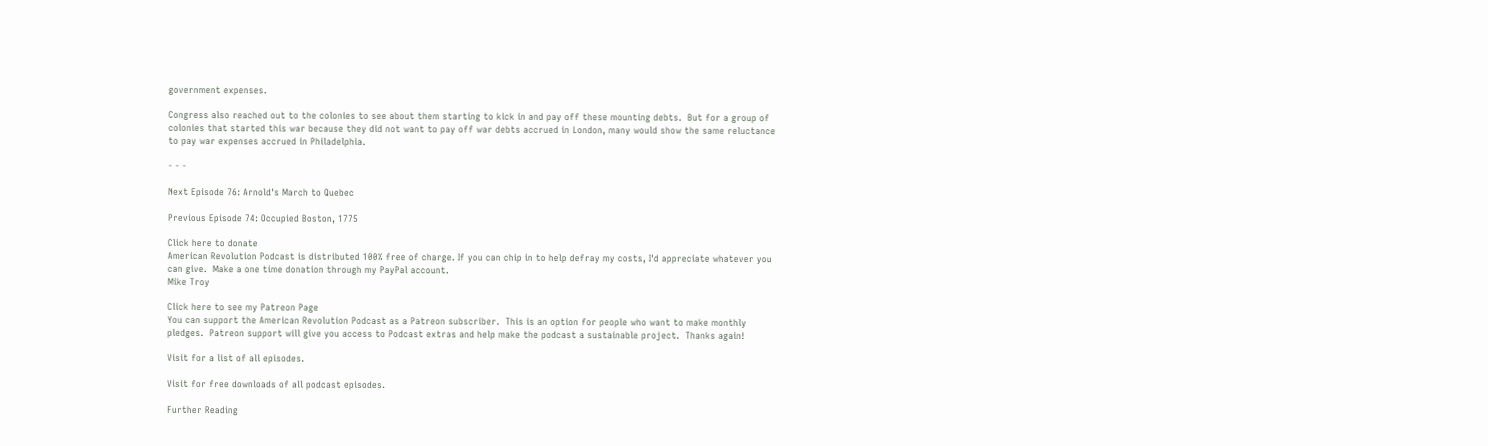government expenses.

Congress also reached out to the colonies to see about them starting to kick in and pay off these mounting debts.  But for a group of colonies that started this war because they did not want to pay off war debts accrued in London, many would show the same reluctance to pay war expenses accrued in Philadelphia.

- - -

Next Episode 76: Arnold's March to Quebec

Previous Episode 74: Occupied Boston, 1775

Click here to donate
American Revolution Podcast is distributed 100% free of charge. If you can chip in to help defray my costs, I'd appreciate whatever you can give.  Make a one time donation through my PayPal account.
Mike Troy

Click here to see my Patreon Page
You can support the American Revolution Podcast as a Patreon subscriber.  This is an option for people who want to make monthly pledges.  Patreon support will give you access to Podcast extras and help make the podcast a sustainable project.  Thanks again!

Visit for a list of all episodes.

Visit for free downloads of all podcast episodes.

Further Reading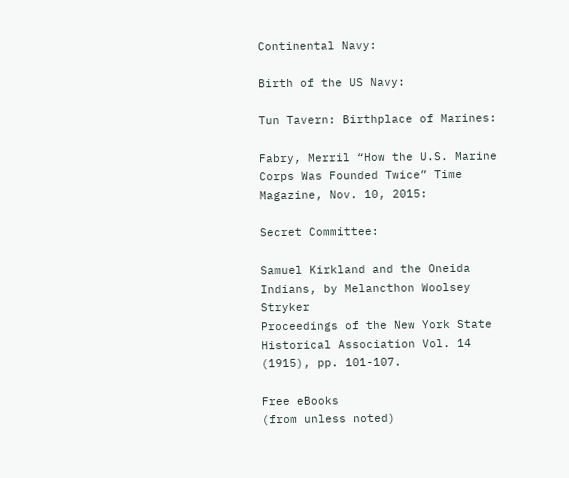Continental Navy:

Birth of the US Navy:

Tun Tavern: Birthplace of Marines:

Fabry, Merril “How the U.S. Marine Corps Was Founded Twice” Time Magazine, Nov. 10, 2015:

Secret Committee:

Samuel Kirkland and the Oneida Indians, by Melancthon Woolsey Stryker
Proceedings of the New York State Historical Association Vol. 14 (1915), pp. 101-107.

Free eBooks
(from unless noted)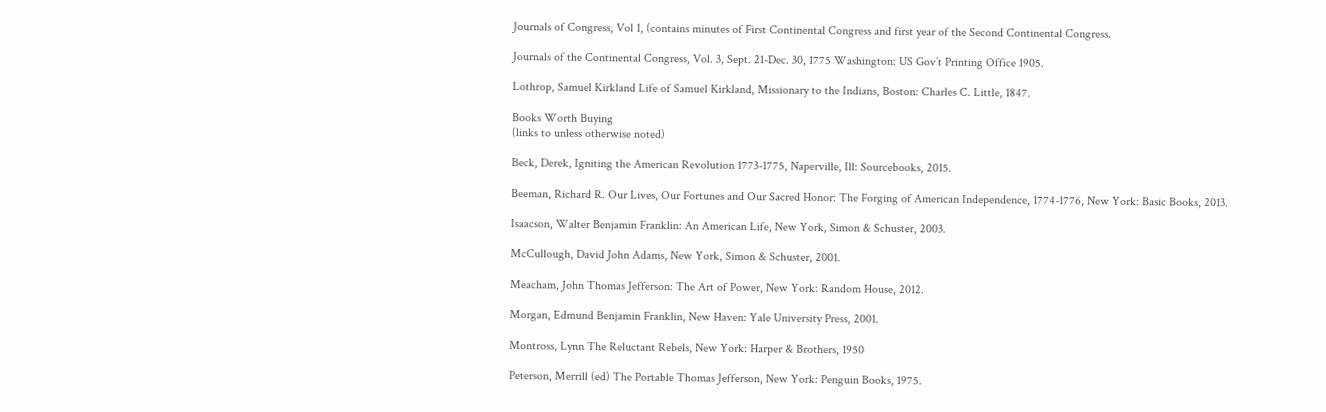Journals of Congress, Vol 1, (contains minutes of First Continental Congress and first year of the Second Continental Congress.

Journals of the Continental Congress, Vol. 3, Sept. 21-Dec. 30, 1775 Washington: US Gov’t Printing Office 1905.

Lothrop, Samuel Kirkland Life of Samuel Kirkland, Missionary to the Indians, Boston: Charles C. Little, 1847.

Books Worth Buying
(links to unless otherwise noted)

Beck, Derek, Igniting the American Revolution 1773-1775, Naperville, Ill: Sourcebooks, 2015.

Beeman, Richard R. Our Lives, Our Fortunes and Our Sacred Honor: The Forging of American Independence, 1774-1776, New York: Basic Books, 2013.

Isaacson, Walter Benjamin Franklin: An American Life, New York, Simon & Schuster, 2003.

McCullough, David John Adams, New York, Simon & Schuster, 2001.

Meacham, John Thomas Jefferson: The Art of Power, New York: Random House, 2012.

Morgan, Edmund Benjamin Franklin, New Haven: Yale University Press, 2001.

Montross, Lynn The Reluctant Rebels, New York: Harper & Brothers, 1950

Peterson, Merrill (ed) The Portable Thomas Jefferson, New York: Penguin Books, 1975.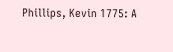Phillips, Kevin 1775: A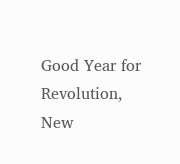Good Year for Revolution,  New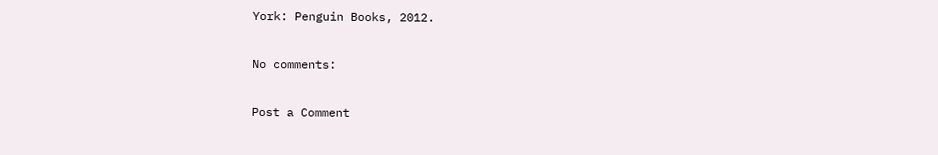York: Penguin Books, 2012.

No comments:

Post a Comment